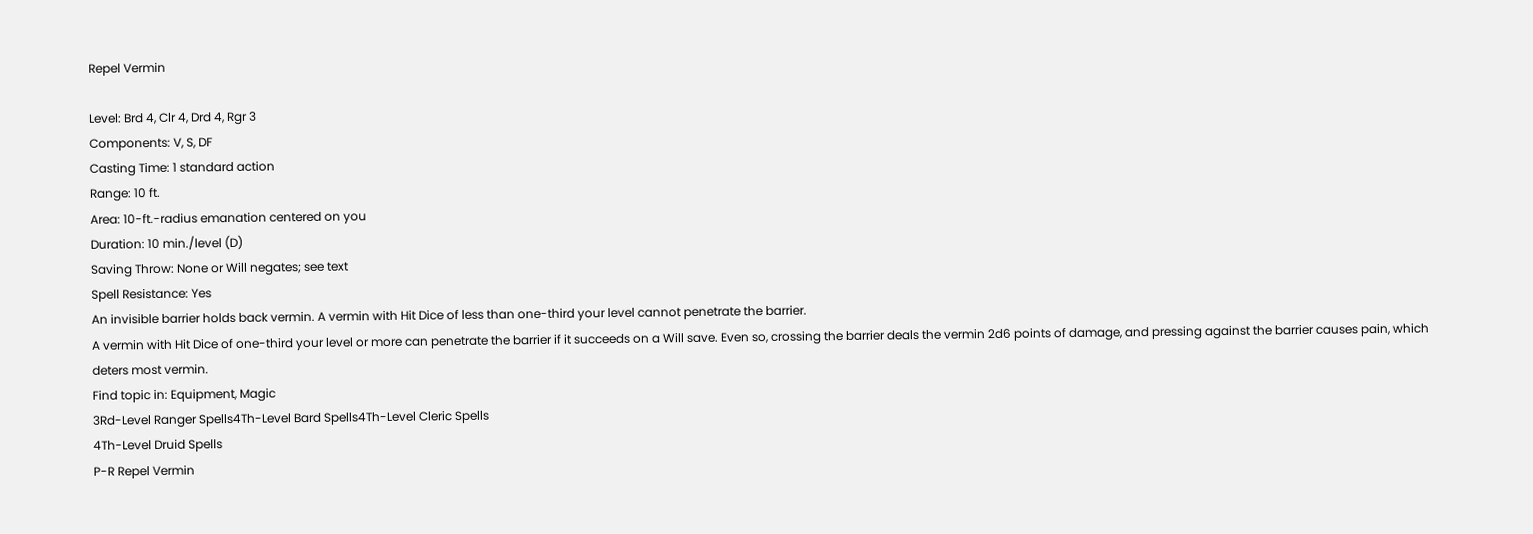Repel Vermin

Level: Brd 4, Clr 4, Drd 4, Rgr 3
Components: V, S, DF
Casting Time: 1 standard action
Range: 10 ft.
Area: 10-ft.-radius emanation centered on you
Duration: 10 min./level (D)
Saving Throw: None or Will negates; see text
Spell Resistance: Yes
An invisible barrier holds back vermin. A vermin with Hit Dice of less than one-third your level cannot penetrate the barrier.
A vermin with Hit Dice of one-third your level or more can penetrate the barrier if it succeeds on a Will save. Even so, crossing the barrier deals the vermin 2d6 points of damage, and pressing against the barrier causes pain, which deters most vermin.
Find topic in: Equipment, Magic
3Rd-Level Ranger Spells4Th-Level Bard Spells4Th-Level Cleric Spells
4Th-Level Druid Spells
P-R Repel Vermin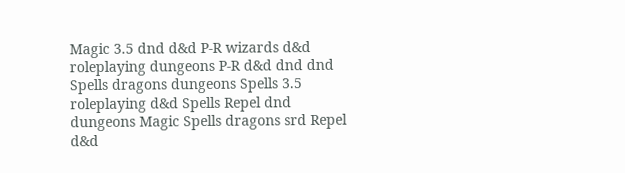Magic 3.5 dnd d&d P-R wizards d&d roleplaying dungeons P-R d&d dnd dnd Spells dragons dungeons Spells 3.5 roleplaying d&d Spells Repel dnd dungeons Magic Spells dragons srd Repel d&d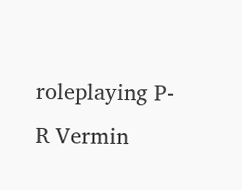roleplaying P-R Vermin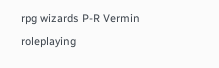rpg wizards P-R Vermin roleplaying